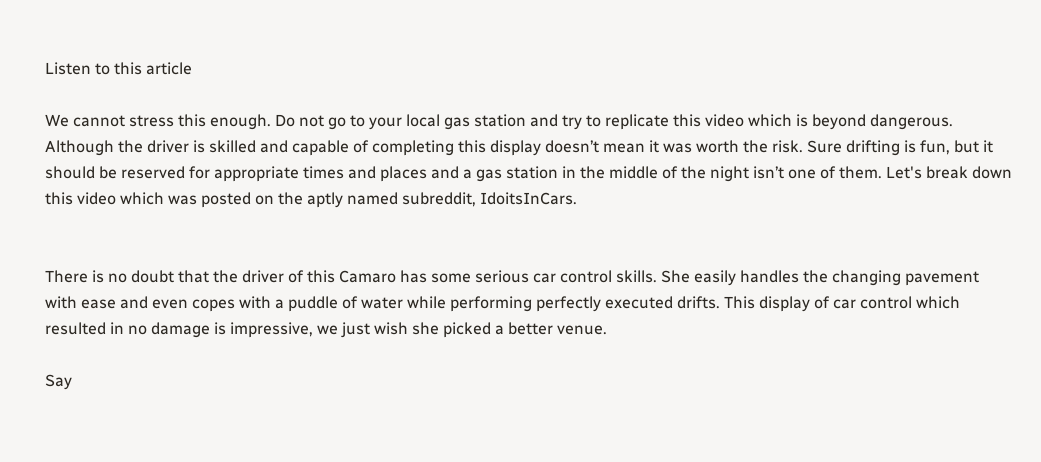Listen to this article

We cannot stress this enough. Do not go to your local gas station and try to replicate this video which is beyond dangerous. Although the driver is skilled and capable of completing this display doesn’t mean it was worth the risk. Sure drifting is fun, but it should be reserved for appropriate times and places and a gas station in the middle of the night isn’t one of them. Let's break down this video which was posted on the aptly named subreddit, IdoitsInCars.


There is no doubt that the driver of this Camaro has some serious car control skills. She easily handles the changing pavement with ease and even copes with a puddle of water while performing perfectly executed drifts. This display of car control which resulted in no damage is impressive, we just wish she picked a better venue.

Say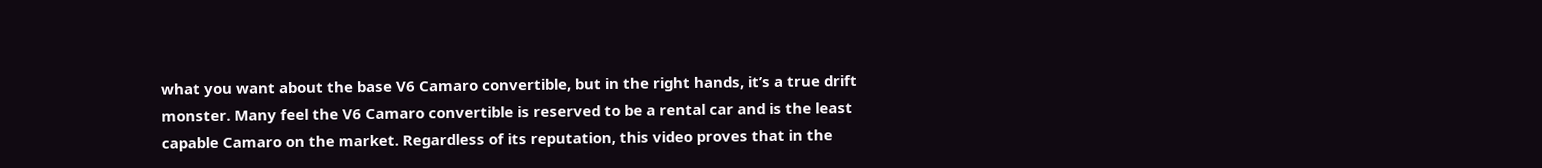what you want about the base V6 Camaro convertible, but in the right hands, it’s a true drift monster. Many feel the V6 Camaro convertible is reserved to be a rental car and is the least capable Camaro on the market. Regardless of its reputation, this video proves that in the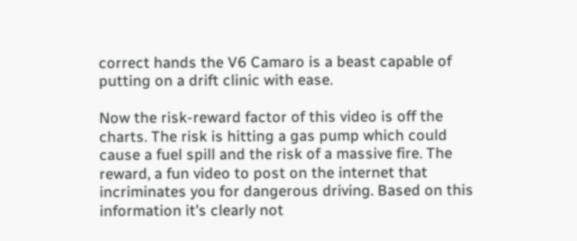correct hands the V6 Camaro is a beast capable of putting on a drift clinic with ease.

Now the risk-reward factor of this video is off the charts. The risk is hitting a gas pump which could cause a fuel spill and the risk of a massive fire. The reward, a fun video to post on the internet that incriminates you for dangerous driving. Based on this information it's clearly not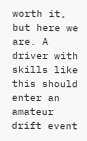worth it, but here we are. A driver with skills like this should enter an amateur drift event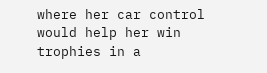where her car control would help her win trophies in a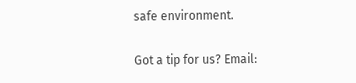safe environment.

Got a tip for us? Email: